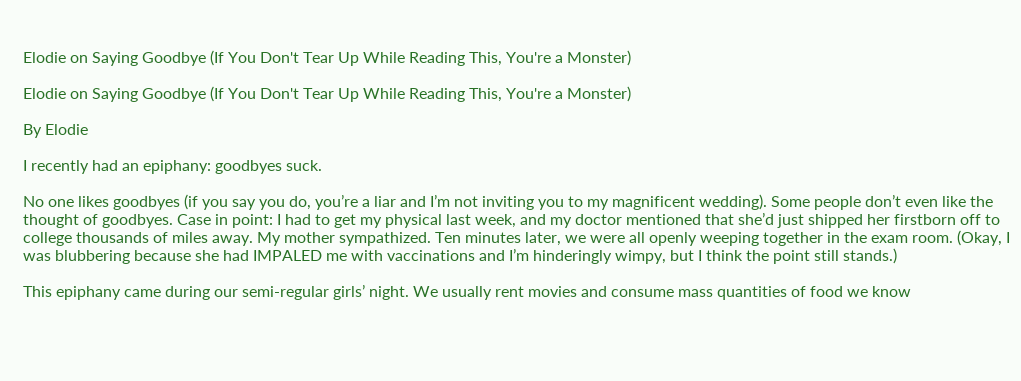Elodie on Saying Goodbye (If You Don't Tear Up While Reading This, You're a Monster)

Elodie on Saying Goodbye (If You Don't Tear Up While Reading This, You're a Monster)

By Elodie

I recently had an epiphany: goodbyes suck.

No one likes goodbyes (if you say you do, you’re a liar and I’m not inviting you to my magnificent wedding). Some people don’t even like the thought of goodbyes. Case in point: I had to get my physical last week, and my doctor mentioned that she’d just shipped her firstborn off to college thousands of miles away. My mother sympathized. Ten minutes later, we were all openly weeping together in the exam room. (Okay, I was blubbering because she had IMPALED me with vaccinations and I’m hinderingly wimpy, but I think the point still stands.)

This epiphany came during our semi-regular girls’ night. We usually rent movies and consume mass quantities of food we know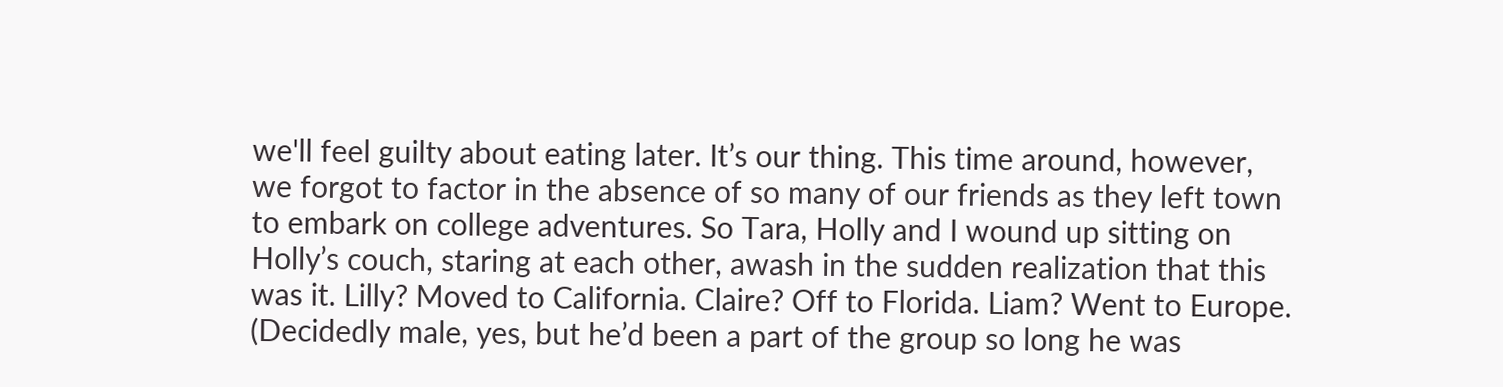we'll feel guilty about eating later. It’s our thing. This time around, however, we forgot to factor in the absence of so many of our friends as they left town to embark on college adventures. So Tara, Holly and I wound up sitting on Holly’s couch, staring at each other, awash in the sudden realization that this was it. Lilly? Moved to California. Claire? Off to Florida. Liam? Went to Europe. (Decidedly male, yes, but he’d been a part of the group so long he was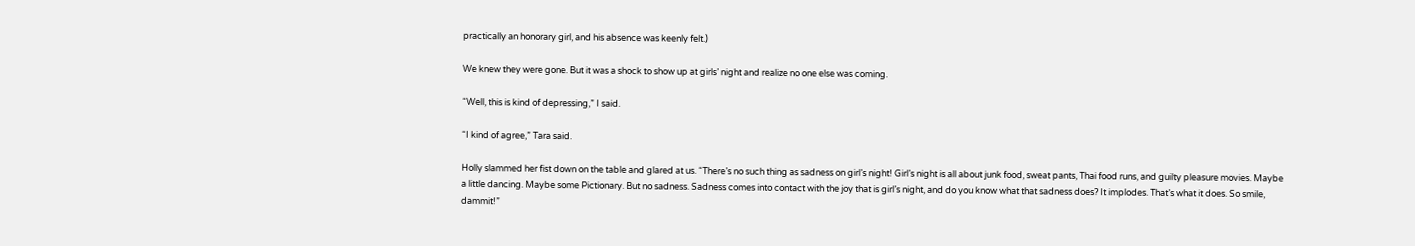practically an honorary girl, and his absence was keenly felt.)

We knew they were gone. But it was a shock to show up at girls’ night and realize no one else was coming.

“Well, this is kind of depressing,” I said.

“I kind of agree,” Tara said.

Holly slammed her fist down on the table and glared at us. “There’s no such thing as sadness on girl’s night! Girl’s night is all about junk food, sweat pants, Thai food runs, and guilty pleasure movies. Maybe a little dancing. Maybe some Pictionary. But no sadness. Sadness comes into contact with the joy that is girl’s night, and do you know what that sadness does? It implodes. That’s what it does. So smile, dammit!”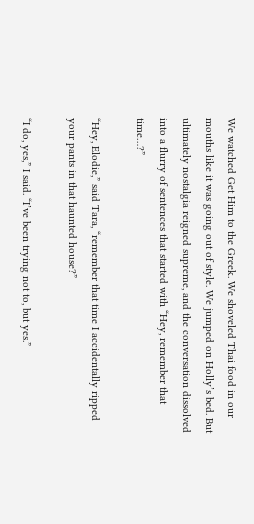We watched Get Him to the Greek. We shoveled Thai food in our mouths like it was going out of style. We jumped on Holly’s bed. But ultimately nostalgia reigned supreme, and the conversation dissolved into a flurry of sentences that started with “Hey, remember that time…?”

“Hey, Elodie,” said Tara, “remember that time I accidentally ripped your pants in that haunted house?”

“I do, yes,” I said. “I’ve been trying not to, but yes.”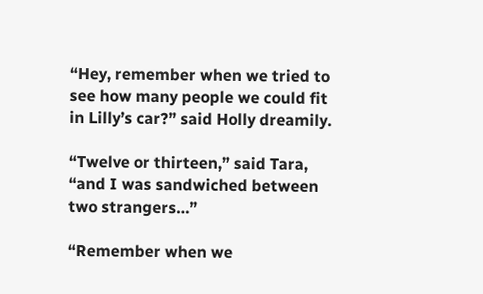“Hey, remember when we tried to see how many people we could fit in Lilly’s car?” said Holly dreamily.

“Twelve or thirteen,” said Tara, “and I was sandwiched between two strangers…”

“Remember when we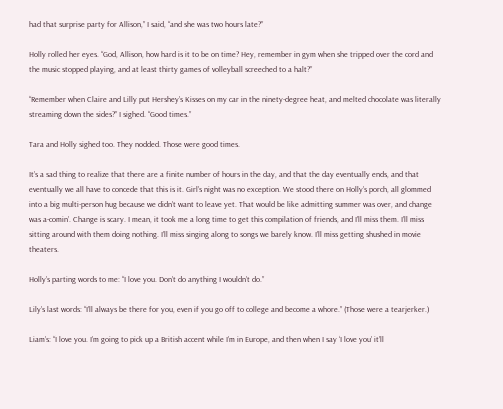had that surprise party for Allison,” I said, “and she was two hours late?”

Holly rolled her eyes. “God, Allison, how hard is it to be on time? Hey, remember in gym when she tripped over the cord and the music stopped playing, and at least thirty games of volleyball screeched to a halt?”

“Remember when Claire and Lilly put Hershey’s Kisses on my car in the ninety-degree heat, and melted chocolate was literally streaming down the sides?” I sighed. “Good times.”

Tara and Holly sighed too. They nodded. Those were good times.

It’s a sad thing to realize that there are a finite number of hours in the day, and that the day eventually ends, and that eventually we all have to concede that this is it. Girl’s night was no exception. We stood there on Holly’s porch, all glommed into a big multi-person hug because we didn’t want to leave yet. That would be like admitting summer was over, and change was a-comin’. Change is scary. I mean, it took me a long time to get this compilation of friends, and I’ll miss them. I’ll miss sitting around with them doing nothing. I’ll miss singing along to songs we barely know. I’ll miss getting shushed in movie theaters.

Holly’s parting words to me: “I love you. Don’t do anything I wouldn’t do.”

Lily’s last words: “I’ll always be there for you, even if you go off to college and become a whore.” (Those were a tearjerker.)

Liam’s: “I love you. I’m going to pick up a British accent while I’m in Europe, and then when I say ‘I love you’ it’ll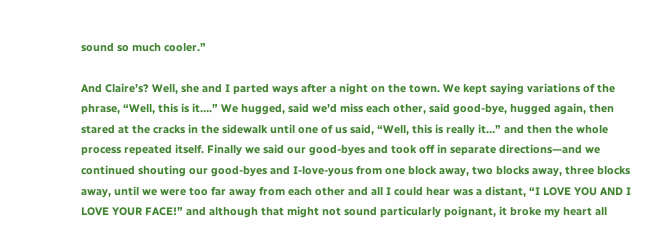sound so much cooler.”

And Claire’s? Well, she and I parted ways after a night on the town. We kept saying variations of the phrase, “Well, this is it….” We hugged, said we’d miss each other, said good-bye, hugged again, then stared at the cracks in the sidewalk until one of us said, “Well, this is really it…” and then the whole process repeated itself. Finally we said our good-byes and took off in separate directions—and we continued shouting our good-byes and I-love-yous from one block away, two blocks away, three blocks away, until we were too far away from each other and all I could hear was a distant, “I LOVE YOU AND I LOVE YOUR FACE!” and although that might not sound particularly poignant, it broke my heart all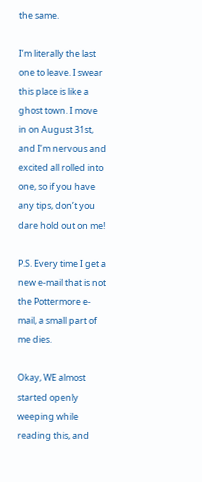the same.

I’m literally the last one to leave. I swear this place is like a ghost town. I move in on August 31st, and I’m nervous and excited all rolled into one, so if you have any tips, don’t you dare hold out on me!

P.S. Every time I get a new e-mail that is not the Pottermore e-mail, a small part of me dies.

Okay, WE almost started openly weeping while reading this, and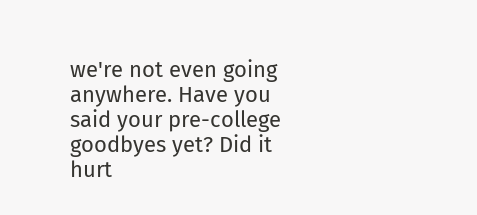we're not even going anywhere. Have you said your pre-college goodbyes yet? Did it hurt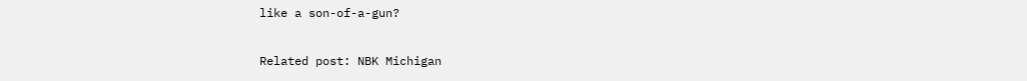like a son-of-a-gun?

Related post: NBK Michigan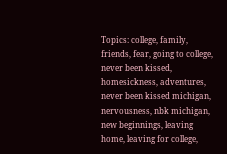Topics: college, family, friends, fear, going to college, never been kissed, homesickness, adventures, never been kissed michigan, nervousness, nbk michigan, new beginnings, leaving home, leaving for college,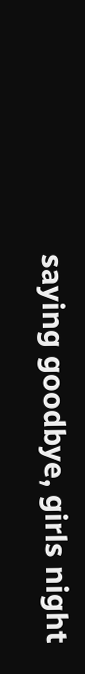saying goodbye, girls night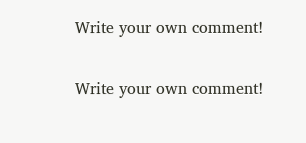Write your own comment!

Write your own comment!